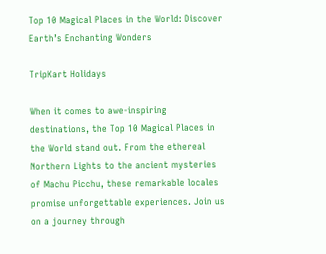Top 10 Magical Places in the World: Discover Earth’s Enchanting Wonders

TripKart Holidays

When it comes to awe-inspiring destinations, the Top 10 Magical Places in the World stand out. From the ethereal Northern Lights to the ancient mysteries of Machu Picchu, these remarkable locales promise unforgettable experiences. Join us on a journey through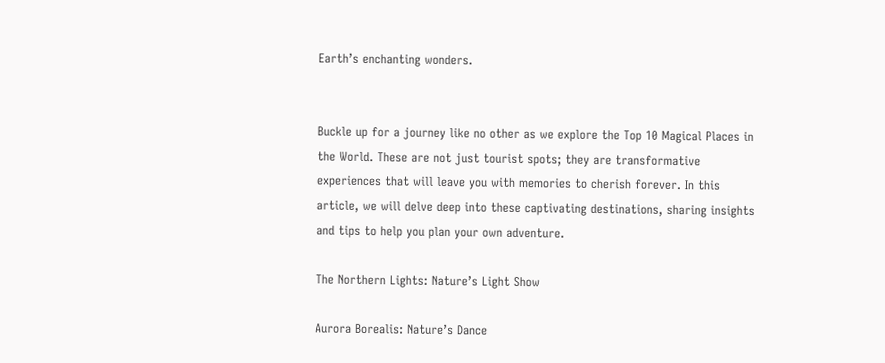Earth’s enchanting wonders.


Buckle up for a journey like no other as we explore the Top 10 Magical Places in the World. These are not just tourist spots; they are transformative experiences that will leave you with memories to cherish forever. In this article, we will delve deep into these captivating destinations, sharing insights and tips to help you plan your own adventure.

The Northern Lights: Nature’s Light Show

Aurora Borealis: Nature’s Dance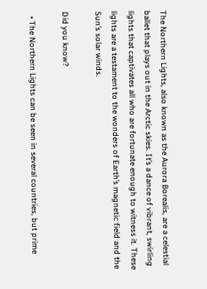The Northern Lights, also known as the Aurora Borealis, are a celestial ballet that plays out in the Arctic skies. It’s a dance of vibrant, swirling lights that captivates all who are fortunate enough to witness it. These lights are a testament to the wonders of Earth’s magnetic field and the Sun’s solar winds.

Did you know?

  • The Northern Lights can be seen in several countries, but prime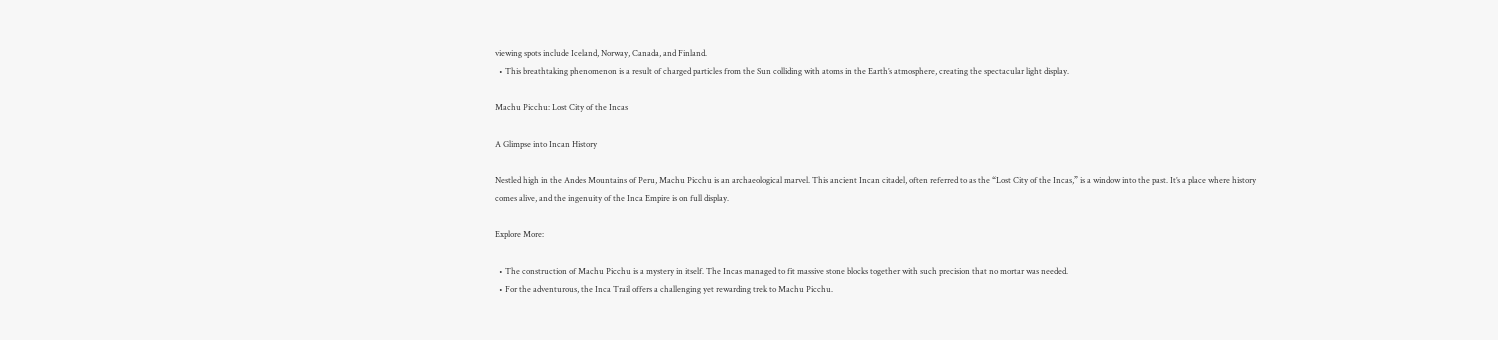viewing spots include Iceland, Norway, Canada, and Finland.
  • This breathtaking phenomenon is a result of charged particles from the Sun colliding with atoms in the Earth’s atmosphere, creating the spectacular light display.

Machu Picchu: Lost City of the Incas

A Glimpse into Incan History

Nestled high in the Andes Mountains of Peru, Machu Picchu is an archaeological marvel. This ancient Incan citadel, often referred to as the “Lost City of the Incas,” is a window into the past. It’s a place where history comes alive, and the ingenuity of the Inca Empire is on full display.

Explore More:

  • The construction of Machu Picchu is a mystery in itself. The Incas managed to fit massive stone blocks together with such precision that no mortar was needed.
  • For the adventurous, the Inca Trail offers a challenging yet rewarding trek to Machu Picchu.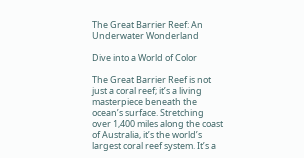The Great Barrier Reef: An Underwater Wonderland

Dive into a World of Color

The Great Barrier Reef is not just a coral reef; it’s a living masterpiece beneath the ocean’s surface. Stretching over 1,400 miles along the coast of Australia, it’s the world’s largest coral reef system. It’s a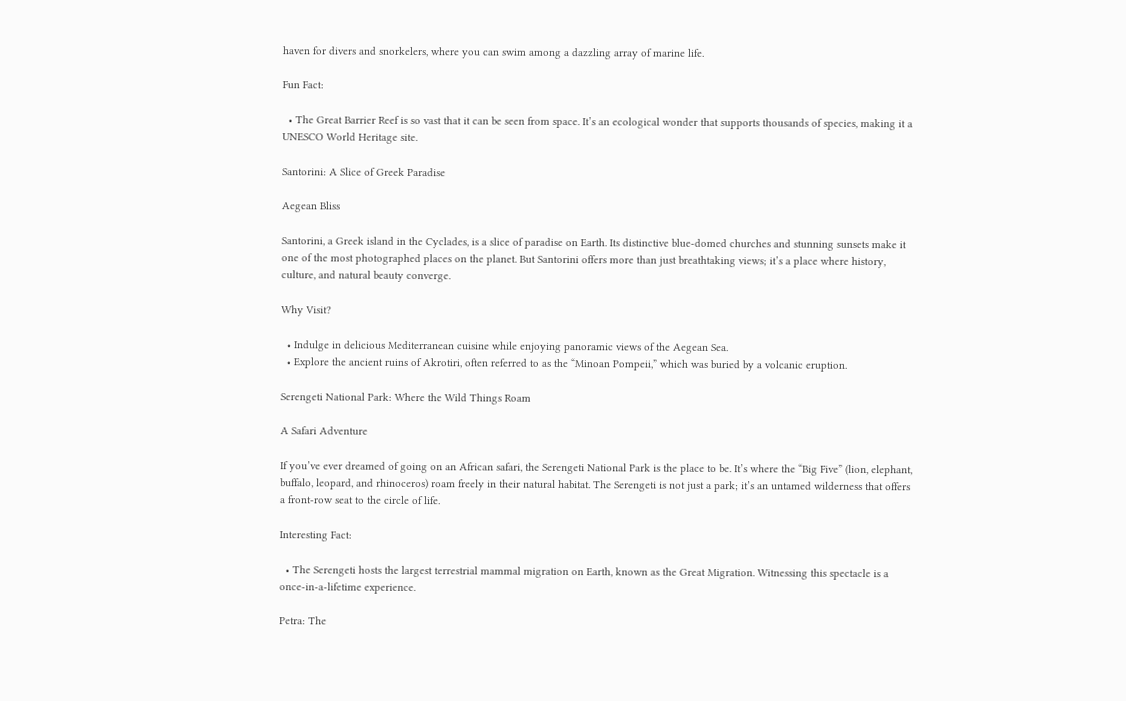haven for divers and snorkelers, where you can swim among a dazzling array of marine life.

Fun Fact:

  • The Great Barrier Reef is so vast that it can be seen from space. It’s an ecological wonder that supports thousands of species, making it a UNESCO World Heritage site.

Santorini: A Slice of Greek Paradise

Aegean Bliss

Santorini, a Greek island in the Cyclades, is a slice of paradise on Earth. Its distinctive blue-domed churches and stunning sunsets make it one of the most photographed places on the planet. But Santorini offers more than just breathtaking views; it’s a place where history, culture, and natural beauty converge.

Why Visit?

  • Indulge in delicious Mediterranean cuisine while enjoying panoramic views of the Aegean Sea.
  • Explore the ancient ruins of Akrotiri, often referred to as the “Minoan Pompeii,” which was buried by a volcanic eruption.

Serengeti National Park: Where the Wild Things Roam

A Safari Adventure

If you’ve ever dreamed of going on an African safari, the Serengeti National Park is the place to be. It’s where the “Big Five” (lion, elephant, buffalo, leopard, and rhinoceros) roam freely in their natural habitat. The Serengeti is not just a park; it’s an untamed wilderness that offers a front-row seat to the circle of life.

Interesting Fact:

  • The Serengeti hosts the largest terrestrial mammal migration on Earth, known as the Great Migration. Witnessing this spectacle is a once-in-a-lifetime experience.

Petra: The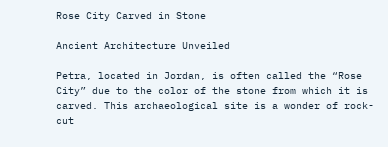Rose City Carved in Stone

Ancient Architecture Unveiled

Petra, located in Jordan, is often called the “Rose City” due to the color of the stone from which it is carved. This archaeological site is a wonder of rock-cut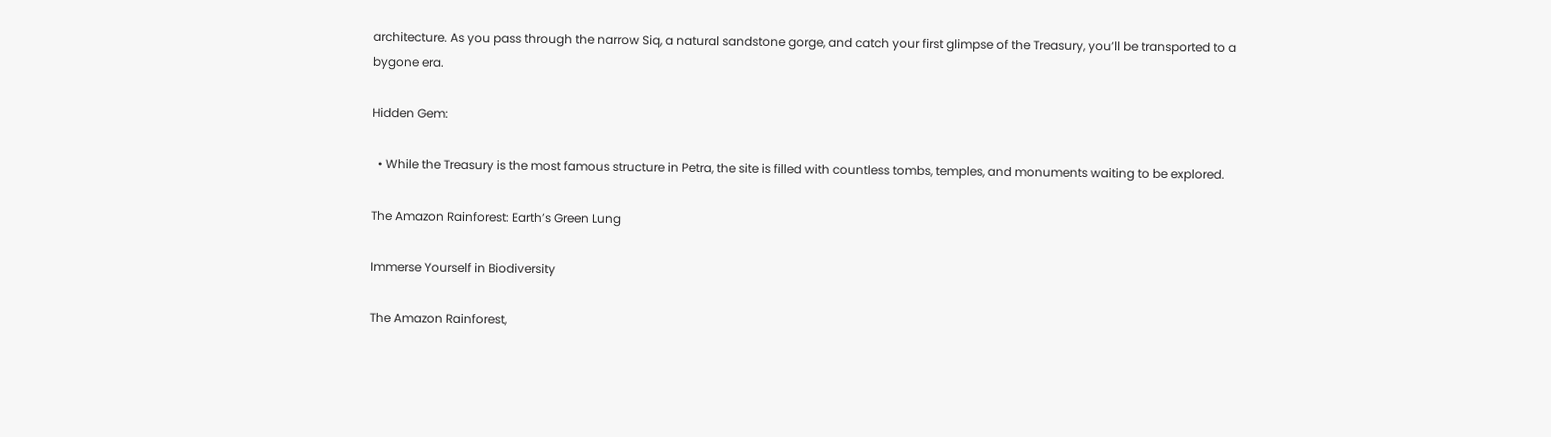architecture. As you pass through the narrow Siq, a natural sandstone gorge, and catch your first glimpse of the Treasury, you’ll be transported to a bygone era.

Hidden Gem:

  • While the Treasury is the most famous structure in Petra, the site is filled with countless tombs, temples, and monuments waiting to be explored.

The Amazon Rainforest: Earth’s Green Lung

Immerse Yourself in Biodiversity

The Amazon Rainforest,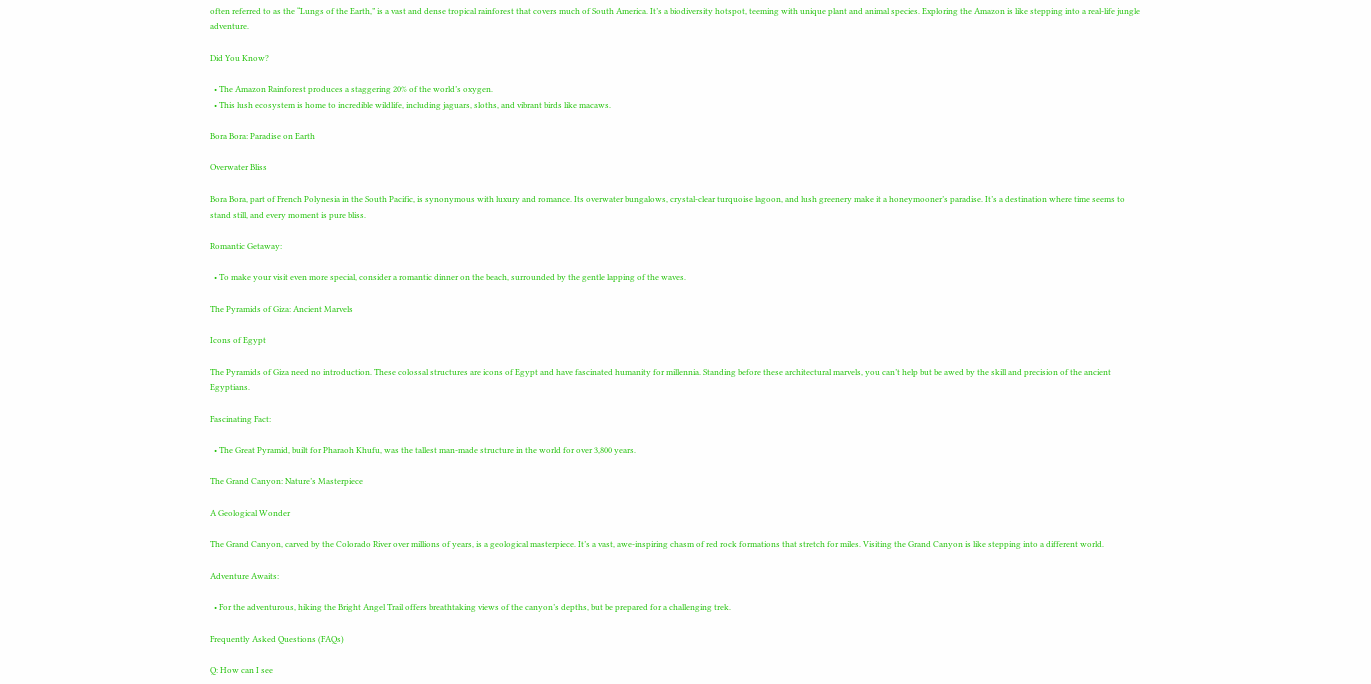often referred to as the “Lungs of the Earth,” is a vast and dense tropical rainforest that covers much of South America. It’s a biodiversity hotspot, teeming with unique plant and animal species. Exploring the Amazon is like stepping into a real-life jungle adventure.

Did You Know?

  • The Amazon Rainforest produces a staggering 20% of the world’s oxygen.
  • This lush ecosystem is home to incredible wildlife, including jaguars, sloths, and vibrant birds like macaws.

Bora Bora: Paradise on Earth

Overwater Bliss

Bora Bora, part of French Polynesia in the South Pacific, is synonymous with luxury and romance. Its overwater bungalows, crystal-clear turquoise lagoon, and lush greenery make it a honeymooner’s paradise. It’s a destination where time seems to stand still, and every moment is pure bliss.

Romantic Getaway:

  • To make your visit even more special, consider a romantic dinner on the beach, surrounded by the gentle lapping of the waves.

The Pyramids of Giza: Ancient Marvels

Icons of Egypt

The Pyramids of Giza need no introduction. These colossal structures are icons of Egypt and have fascinated humanity for millennia. Standing before these architectural marvels, you can’t help but be awed by the skill and precision of the ancient Egyptians.

Fascinating Fact:

  • The Great Pyramid, built for Pharaoh Khufu, was the tallest man-made structure in the world for over 3,800 years.

The Grand Canyon: Nature’s Masterpiece

A Geological Wonder

The Grand Canyon, carved by the Colorado River over millions of years, is a geological masterpiece. It’s a vast, awe-inspiring chasm of red rock formations that stretch for miles. Visiting the Grand Canyon is like stepping into a different world.

Adventure Awaits:

  • For the adventurous, hiking the Bright Angel Trail offers breathtaking views of the canyon’s depths, but be prepared for a challenging trek.

Frequently Asked Questions (FAQs)

Q: How can I see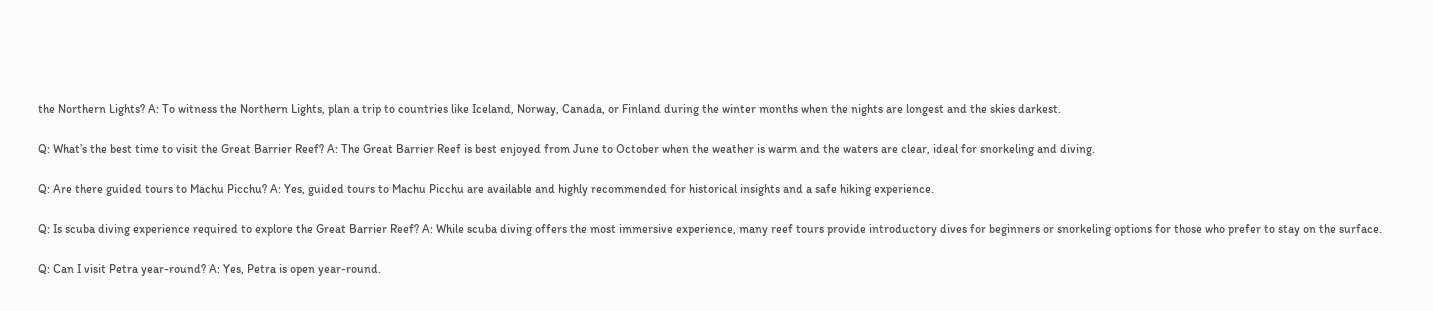the Northern Lights? A: To witness the Northern Lights, plan a trip to countries like Iceland, Norway, Canada, or Finland during the winter months when the nights are longest and the skies darkest.

Q: What’s the best time to visit the Great Barrier Reef? A: The Great Barrier Reef is best enjoyed from June to October when the weather is warm and the waters are clear, ideal for snorkeling and diving.

Q: Are there guided tours to Machu Picchu? A: Yes, guided tours to Machu Picchu are available and highly recommended for historical insights and a safe hiking experience.

Q: Is scuba diving experience required to explore the Great Barrier Reef? A: While scuba diving offers the most immersive experience, many reef tours provide introductory dives for beginners or snorkeling options for those who prefer to stay on the surface.

Q: Can I visit Petra year-round? A: Yes, Petra is open year-round.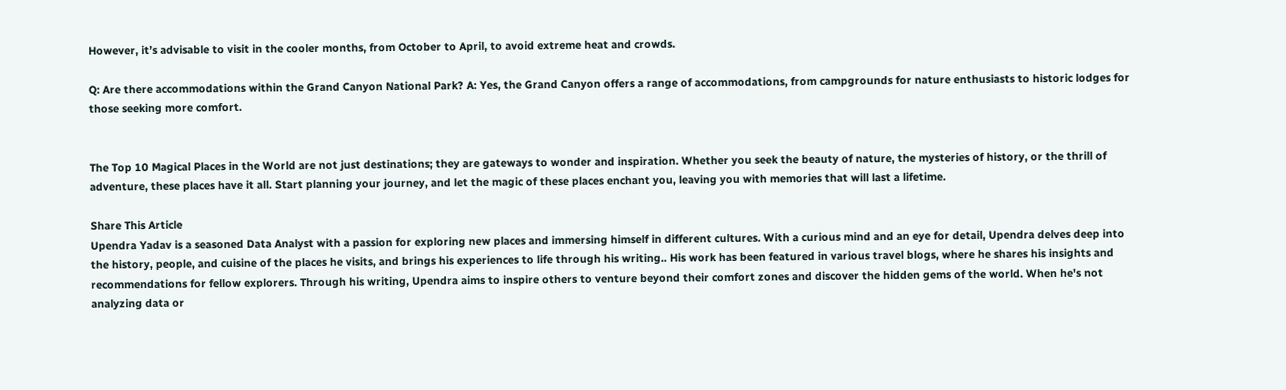However, it’s advisable to visit in the cooler months, from October to April, to avoid extreme heat and crowds.

Q: Are there accommodations within the Grand Canyon National Park? A: Yes, the Grand Canyon offers a range of accommodations, from campgrounds for nature enthusiasts to historic lodges for those seeking more comfort.


The Top 10 Magical Places in the World are not just destinations; they are gateways to wonder and inspiration. Whether you seek the beauty of nature, the mysteries of history, or the thrill of adventure, these places have it all. Start planning your journey, and let the magic of these places enchant you, leaving you with memories that will last a lifetime.

Share This Article
Upendra Yadav is a seasoned Data Analyst with a passion for exploring new places and immersing himself in different cultures. With a curious mind and an eye for detail, Upendra delves deep into the history, people, and cuisine of the places he visits, and brings his experiences to life through his writing.. His work has been featured in various travel blogs, where he shares his insights and recommendations for fellow explorers. Through his writing, Upendra aims to inspire others to venture beyond their comfort zones and discover the hidden gems of the world. When he's not analyzing data or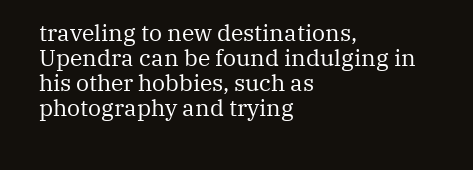traveling to new destinations, Upendra can be found indulging in his other hobbies, such as photography and trying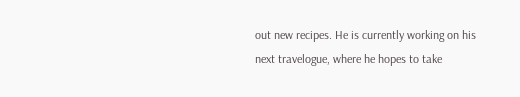out new recipes. He is currently working on his next travelogue, where he hopes to take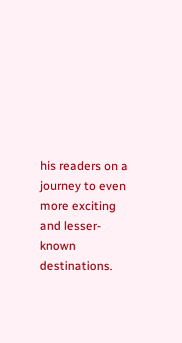his readers on a journey to even more exciting and lesser-known destinations.